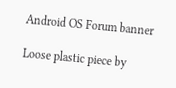Android OS Forum banner

Loose plastic piece by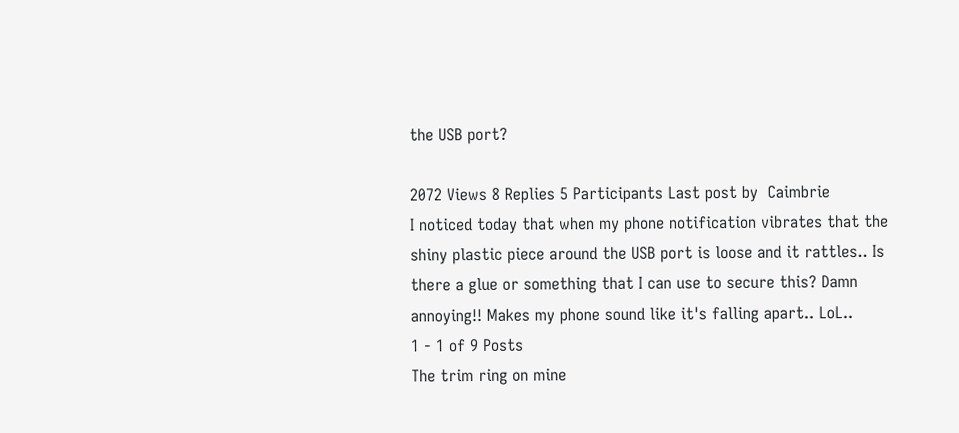the USB port?

2072 Views 8 Replies 5 Participants Last post by  Caimbrie
I noticed today that when my phone notification vibrates that the shiny plastic piece around the USB port is loose and it rattles.. Is there a glue or something that I can use to secure this? Damn annoying!! Makes my phone sound like it's falling apart.. LoL..
1 - 1 of 9 Posts
The trim ring on mine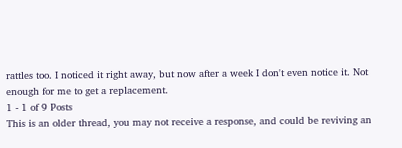rattles too. I noticed it right away, but now after a week I don't even notice it. Not enough for me to get a replacement.
1 - 1 of 9 Posts
This is an older thread, you may not receive a response, and could be reviving an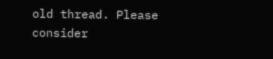old thread. Please consider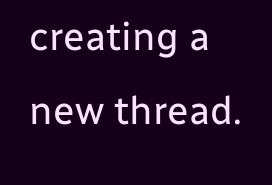creating a new thread.